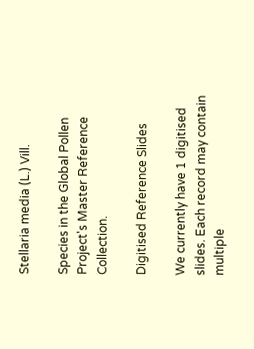Stellaria media (L.) Vill.

Species in the Global Pollen Project's Master Reference Collection.

Digitised Reference Slides

We currently have 1 digitised slides. Each record may contain multiple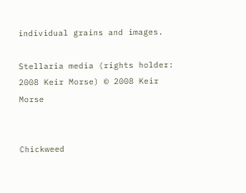individual grains and images.

Stellaria media (rights holder: 2008 Keir Morse) © 2008 Keir Morse


Chickweed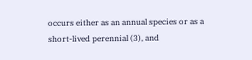occurs either as an annual species or as a short-lived perennial (3), and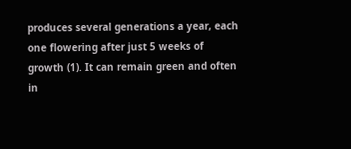produces several generations a year, each one flowering after just 5 weeks of growth (1). It can remain green and often in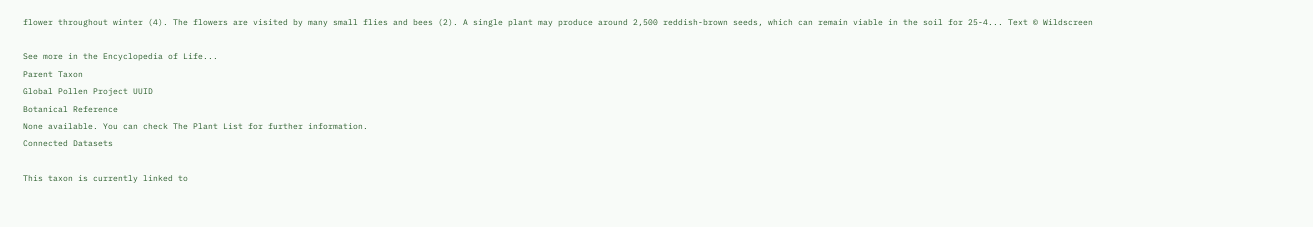flower throughout winter (4). The flowers are visited by many small flies and bees (2). A single plant may produce around 2,500 reddish-brown seeds, which can remain viable in the soil for 25-4... Text © Wildscreen

See more in the Encyclopedia of Life...
Parent Taxon
Global Pollen Project UUID
Botanical Reference
None available. You can check The Plant List for further information.
Connected Datasets

This taxon is currently linked to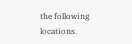the following locations.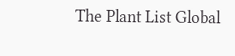The Plant List Global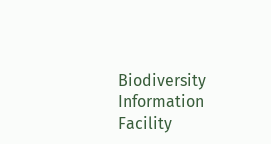Biodiversity Information Facility